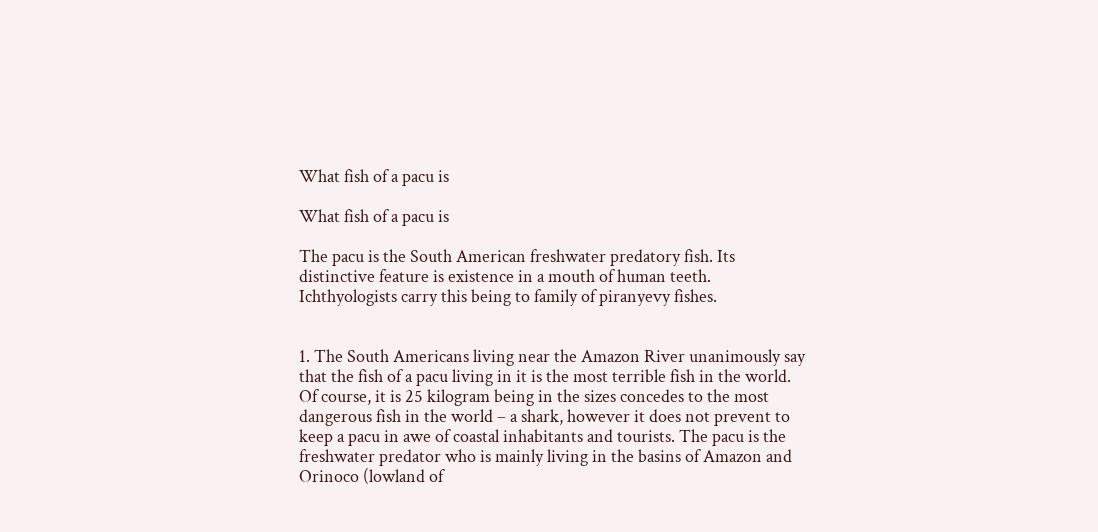What fish of a pacu is

What fish of a pacu is

The pacu is the South American freshwater predatory fish. Its distinctive feature is existence in a mouth of human teeth. Ichthyologists carry this being to family of piranyevy fishes.


1. The South Americans living near the Amazon River unanimously say that the fish of a pacu living in it is the most terrible fish in the world. Of course, it is 25 kilogram being in the sizes concedes to the most dangerous fish in the world – a shark, however it does not prevent to keep a pacu in awe of coastal inhabitants and tourists. The pacu is the freshwater predator who is mainly living in the basins of Amazon and Orinoco (lowland of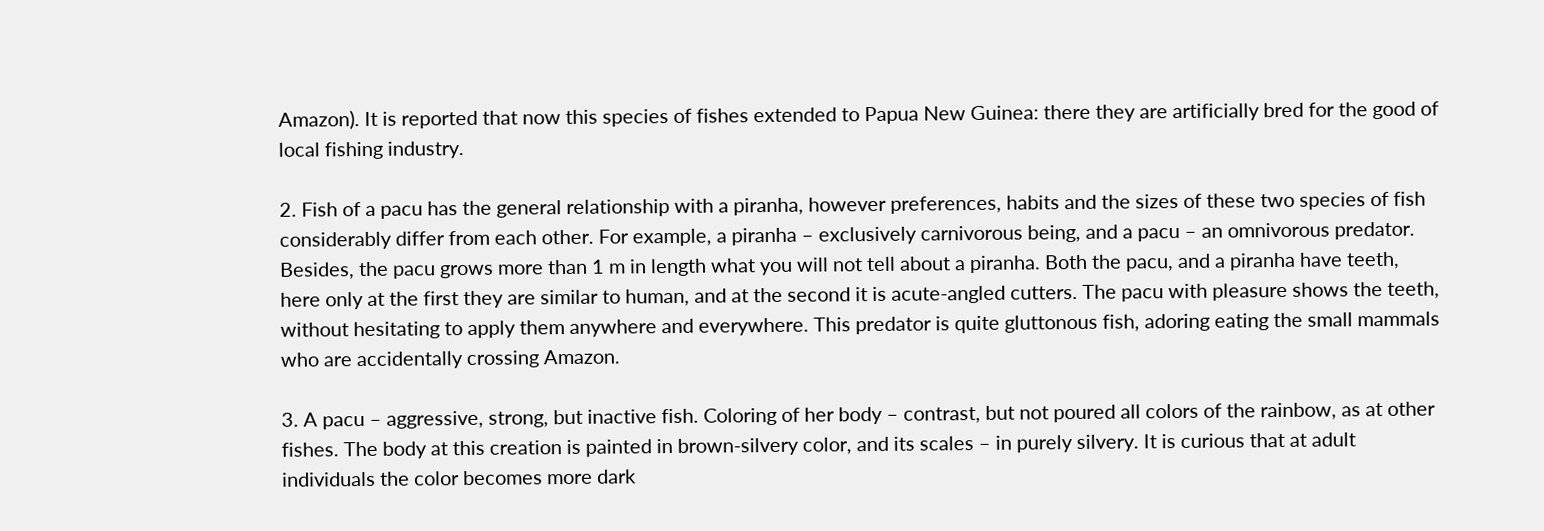Amazon). It is reported that now this species of fishes extended to Papua New Guinea: there they are artificially bred for the good of local fishing industry.

2. Fish of a pacu has the general relationship with a piranha, however preferences, habits and the sizes of these two species of fish considerably differ from each other. For example, a piranha – exclusively carnivorous being, and a pacu – an omnivorous predator. Besides, the pacu grows more than 1 m in length what you will not tell about a piranha. Both the pacu, and a piranha have teeth, here only at the first they are similar to human, and at the second it is acute-angled cutters. The pacu with pleasure shows the teeth, without hesitating to apply them anywhere and everywhere. This predator is quite gluttonous fish, adoring eating the small mammals who are accidentally crossing Amazon.

3. A pacu – aggressive, strong, but inactive fish. Coloring of her body – contrast, but not poured all colors of the rainbow, as at other fishes. The body at this creation is painted in brown-silvery color, and its scales – in purely silvery. It is curious that at adult individuals the color becomes more dark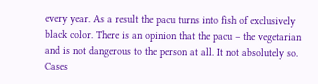every year. As a result the pacu turns into fish of exclusively black color. There is an opinion that the pacu – the vegetarian and is not dangerous to the person at all. It not absolutely so. Cases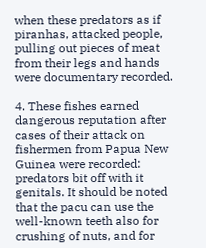when these predators as if piranhas, attacked people, pulling out pieces of meat from their legs and hands were documentary recorded.

4. These fishes earned dangerous reputation after cases of their attack on fishermen from Papua New Guinea were recorded: predators bit off with it genitals. It should be noted that the pacu can use the well-known teeth also for crushing of nuts, and for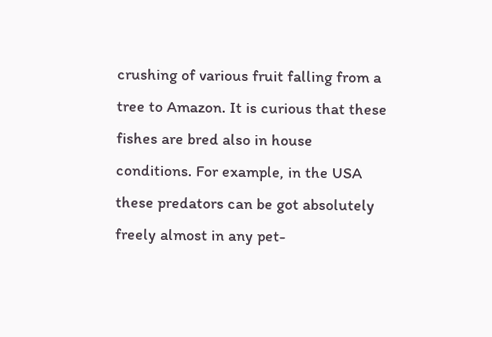crushing of various fruit falling from a tree to Amazon. It is curious that these fishes are bred also in house conditions. For example, in the USA these predators can be got absolutely freely almost in any pet-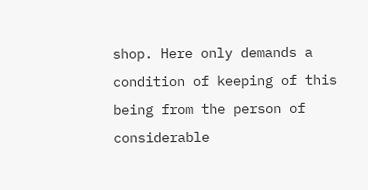shop. Here only demands a condition of keeping of this being from the person of considerable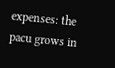expenses: the pacu grows in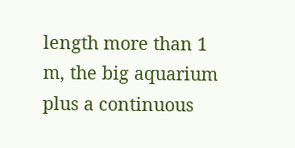length more than 1 m, the big aquarium plus a continuous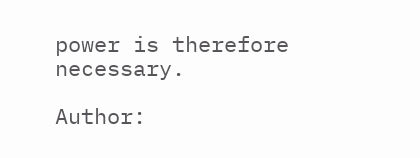power is therefore necessary.

Author: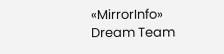«MirrorInfo» Dream Team